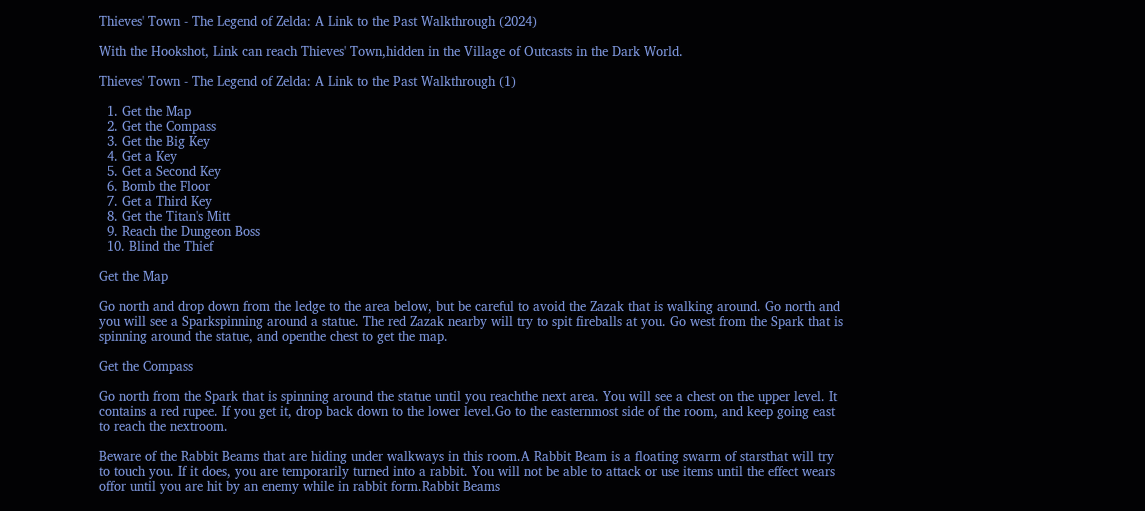Thieves' Town - The Legend of Zelda: A Link to the Past Walkthrough (2024)

With the Hookshot, Link can reach Thieves' Town,hidden in the Village of Outcasts in the Dark World.

Thieves' Town - The Legend of Zelda: A Link to the Past Walkthrough (1)

  1. Get the Map
  2. Get the Compass
  3. Get the Big Key
  4. Get a Key
  5. Get a Second Key
  6. Bomb the Floor
  7. Get a Third Key
  8. Get the Titan's Mitt
  9. Reach the Dungeon Boss
  10. Blind the Thief

Get the Map

Go north and drop down from the ledge to the area below, but be careful to avoid the Zazak that is walking around. Go north and you will see a Sparkspinning around a statue. The red Zazak nearby will try to spit fireballs at you. Go west from the Spark that is spinning around the statue, and openthe chest to get the map.

Get the Compass

Go north from the Spark that is spinning around the statue until you reachthe next area. You will see a chest on the upper level. It contains a red rupee. If you get it, drop back down to the lower level.Go to the easternmost side of the room, and keep going east to reach the nextroom.

Beware of the Rabbit Beams that are hiding under walkways in this room.A Rabbit Beam is a floating swarm of starsthat will try to touch you. If it does, you are temporarily turned into a rabbit. You will not be able to attack or use items until the effect wears offor until you are hit by an enemy while in rabbit form.Rabbit Beams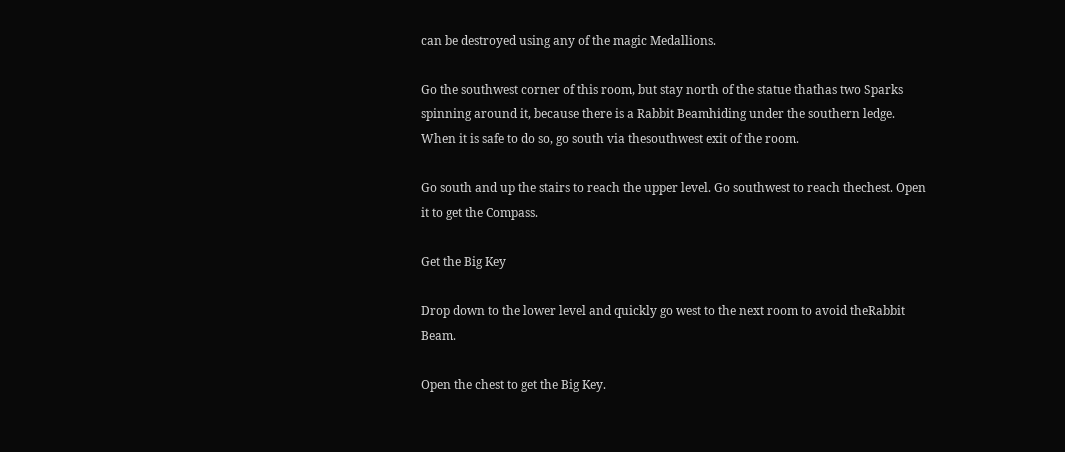can be destroyed using any of the magic Medallions.

Go the southwest corner of this room, but stay north of the statue thathas two Sparks spinning around it, because there is a Rabbit Beamhiding under the southern ledge. When it is safe to do so, go south via thesouthwest exit of the room.

Go south and up the stairs to reach the upper level. Go southwest to reach thechest. Open it to get the Compass.

Get the Big Key

Drop down to the lower level and quickly go west to the next room to avoid theRabbit Beam.

Open the chest to get the Big Key.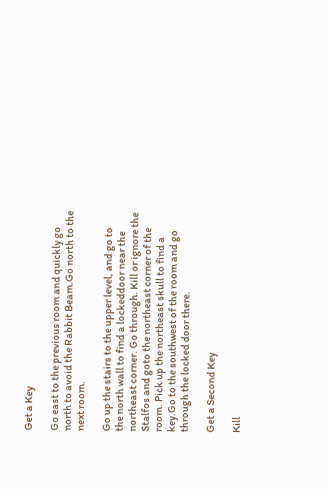Get a Key

Go east to the previous room and quickly go north to avoid the Rabbit Beam.Go north to the next room.

Go up the stairs to the upper level, and go to the north wall to find a lockeddoor near the northeast corner. Go through. Kill or ignore the Stalfos and goto the northeast corner of the room. Pick up the northeast skull to find a key.Go to the southwest of the room and go through the locked door there.

Get a Second Key

Kill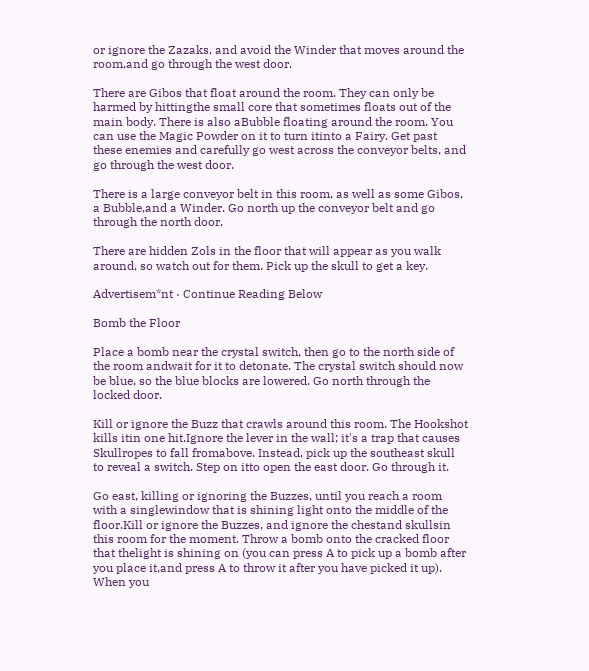or ignore the Zazaks, and avoid the Winder that moves around the room,and go through the west door.

There are Gibos that float around the room. They can only be harmed by hittingthe small core that sometimes floats out of the main body. There is also aBubble floating around the room. You can use the Magic Powder on it to turn itinto a Fairy. Get past these enemies and carefully go west across the conveyor belts, and go through the west door.

There is a large conveyor belt in this room, as well as some Gibos, a Bubble,and a Winder. Go north up the conveyor belt and go through the north door.

There are hidden Zols in the floor that will appear as you walk around, so watch out for them. Pick up the skull to get a key.

Advertisem*nt · Continue Reading Below

Bomb the Floor

Place a bomb near the crystal switch, then go to the north side of the room andwait for it to detonate. The crystal switch should now be blue, so the blue blocks are lowered. Go north through the locked door.

Kill or ignore the Buzz that crawls around this room. The Hookshot kills itin one hit.Ignore the lever in the wall; it's a trap that causes Skullropes to fall fromabove. Instead, pick up the southeast skull to reveal a switch. Step on itto open the east door. Go through it.

Go east, killing or ignoring the Buzzes, until you reach a room with a singlewindow that is shining light onto the middle of the floor.Kill or ignore the Buzzes, and ignore the chestand skullsin this room for the moment. Throw a bomb onto the cracked floor that thelight is shining on (you can press A to pick up a bomb after you place it,and press A to throw it after you have picked it up). When you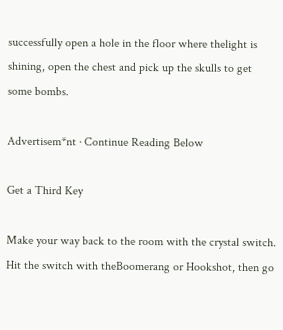successfully open a hole in the floor where thelight is shining, open the chest and pick up the skulls to get some bombs.

Advertisem*nt · Continue Reading Below

Get a Third Key

Make your way back to the room with the crystal switch. Hit the switch with theBoomerang or Hookshot, then go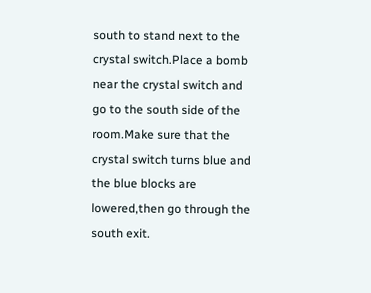south to stand next to the crystal switch.Place a bomb near the crystal switch and go to the south side of the room.Make sure that the crystal switch turns blue and the blue blocks are lowered,then go through the south exit.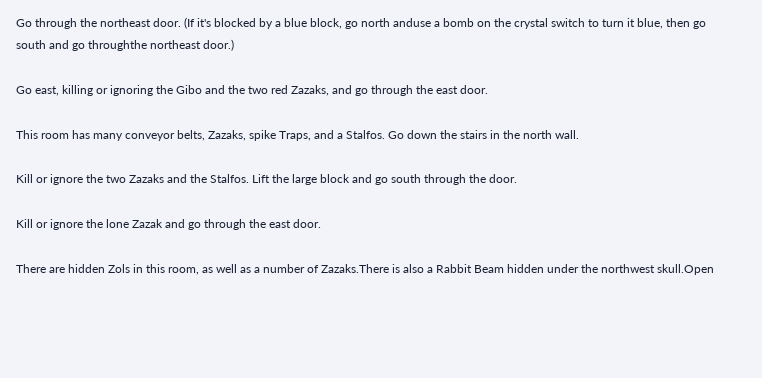Go through the northeast door. (If it's blocked by a blue block, go north anduse a bomb on the crystal switch to turn it blue, then go south and go throughthe northeast door.)

Go east, killing or ignoring the Gibo and the two red Zazaks, and go through the east door.

This room has many conveyor belts, Zazaks, spike Traps, and a Stalfos. Go down the stairs in the north wall.

Kill or ignore the two Zazaks and the Stalfos. Lift the large block and go south through the door.

Kill or ignore the lone Zazak and go through the east door.

There are hidden Zols in this room, as well as a number of Zazaks.There is also a Rabbit Beam hidden under the northwest skull.Open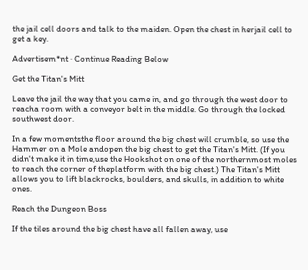the jail cell doors and talk to the maiden. Open the chest in herjail cell to get a key.

Advertisem*nt · Continue Reading Below

Get the Titan's Mitt

Leave the jail the way that you came in, and go through the west door to reacha room with a conveyor belt in the middle. Go through the locked southwest door.

In a few momentsthe floor around the big chest will crumble, so use the Hammer on a Mole andopen the big chest to get the Titan's Mitt. (If you didn't make it in time,use the Hookshot on one of the northernmost moles to reach the corner of theplatform with the big chest.) The Titan's Mitt allows you to lift blackrocks, boulders, and skulls, in addition to white ones.

Reach the Dungeon Boss

If the tiles around the big chest have all fallen away, use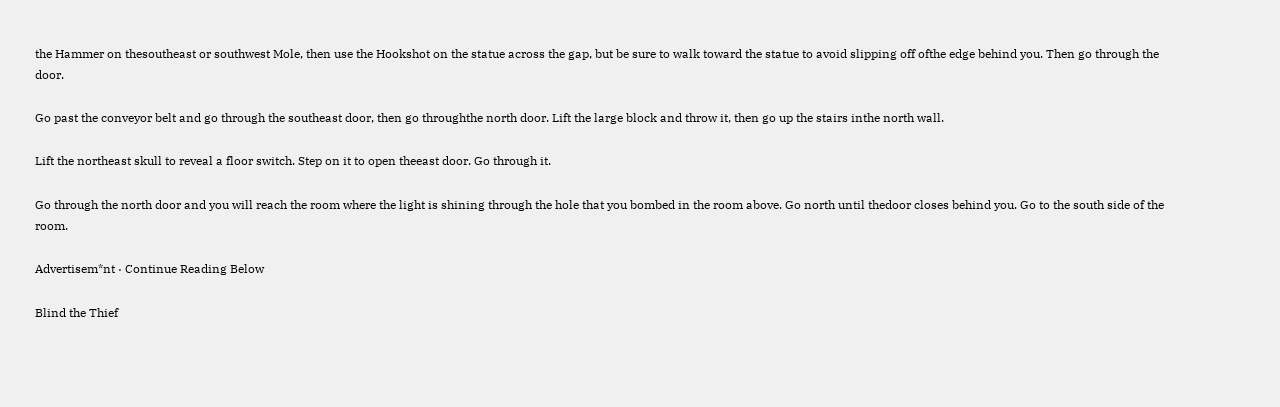the Hammer on thesoutheast or southwest Mole, then use the Hookshot on the statue across the gap, but be sure to walk toward the statue to avoid slipping off ofthe edge behind you. Then go through the door.

Go past the conveyor belt and go through the southeast door, then go throughthe north door. Lift the large block and throw it, then go up the stairs inthe north wall.

Lift the northeast skull to reveal a floor switch. Step on it to open theeast door. Go through it.

Go through the north door and you will reach the room where the light is shining through the hole that you bombed in the room above. Go north until thedoor closes behind you. Go to the south side of the room.

Advertisem*nt · Continue Reading Below

Blind the Thief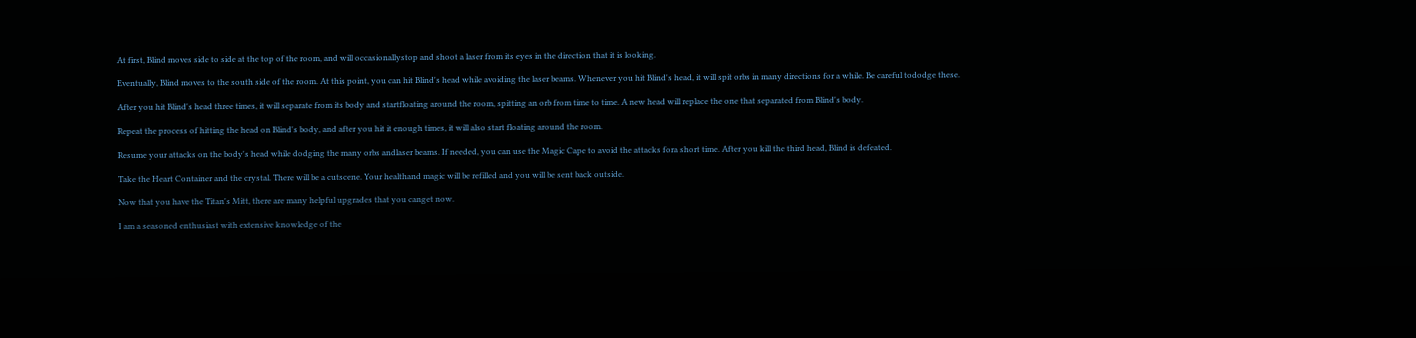At first, Blind moves side to side at the top of the room, and will occasionallystop and shoot a laser from its eyes in the direction that it is looking.

Eventually, Blind moves to the south side of the room. At this point, you can hit Blind's head while avoiding the laser beams. Whenever you hit Blind's head, it will spit orbs in many directions for a while. Be careful tododge these.

After you hit Blind's head three times, it will separate from its body and startfloating around the room, spitting an orb from time to time. A new head will replace the one that separated from Blind's body.

Repeat the process of hitting the head on Blind's body, and after you hit it enough times, it will also start floating around the room.

Resume your attacks on the body's head while dodging the many orbs andlaser beams. If needed, you can use the Magic Cape to avoid the attacks fora short time. After you kill the third head, Blind is defeated.

Take the Heart Container and the crystal. There will be a cutscene. Your healthand magic will be refilled and you will be sent back outside.

Now that you have the Titan's Mitt, there are many helpful upgrades that you canget now.

I am a seasoned enthusiast with extensive knowledge of the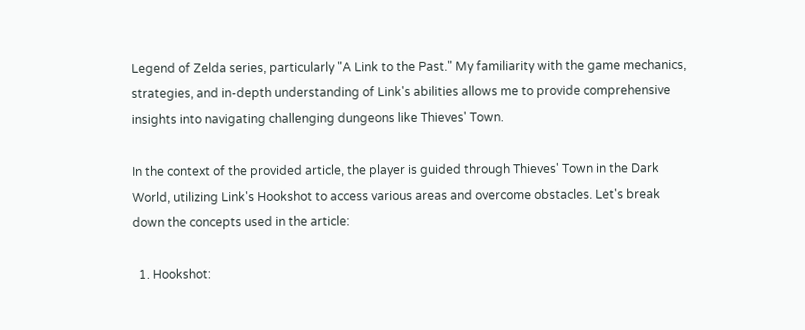Legend of Zelda series, particularly "A Link to the Past." My familiarity with the game mechanics, strategies, and in-depth understanding of Link's abilities allows me to provide comprehensive insights into navigating challenging dungeons like Thieves' Town.

In the context of the provided article, the player is guided through Thieves' Town in the Dark World, utilizing Link's Hookshot to access various areas and overcome obstacles. Let's break down the concepts used in the article:

  1. Hookshot: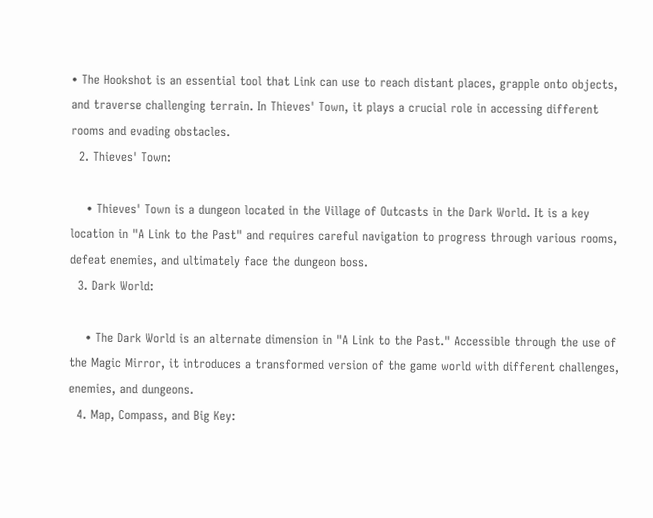• The Hookshot is an essential tool that Link can use to reach distant places, grapple onto objects, and traverse challenging terrain. In Thieves' Town, it plays a crucial role in accessing different rooms and evading obstacles.
  2. Thieves' Town:

    • Thieves' Town is a dungeon located in the Village of Outcasts in the Dark World. It is a key location in "A Link to the Past" and requires careful navigation to progress through various rooms, defeat enemies, and ultimately face the dungeon boss.
  3. Dark World:

    • The Dark World is an alternate dimension in "A Link to the Past." Accessible through the use of the Magic Mirror, it introduces a transformed version of the game world with different challenges, enemies, and dungeons.
  4. Map, Compass, and Big Key: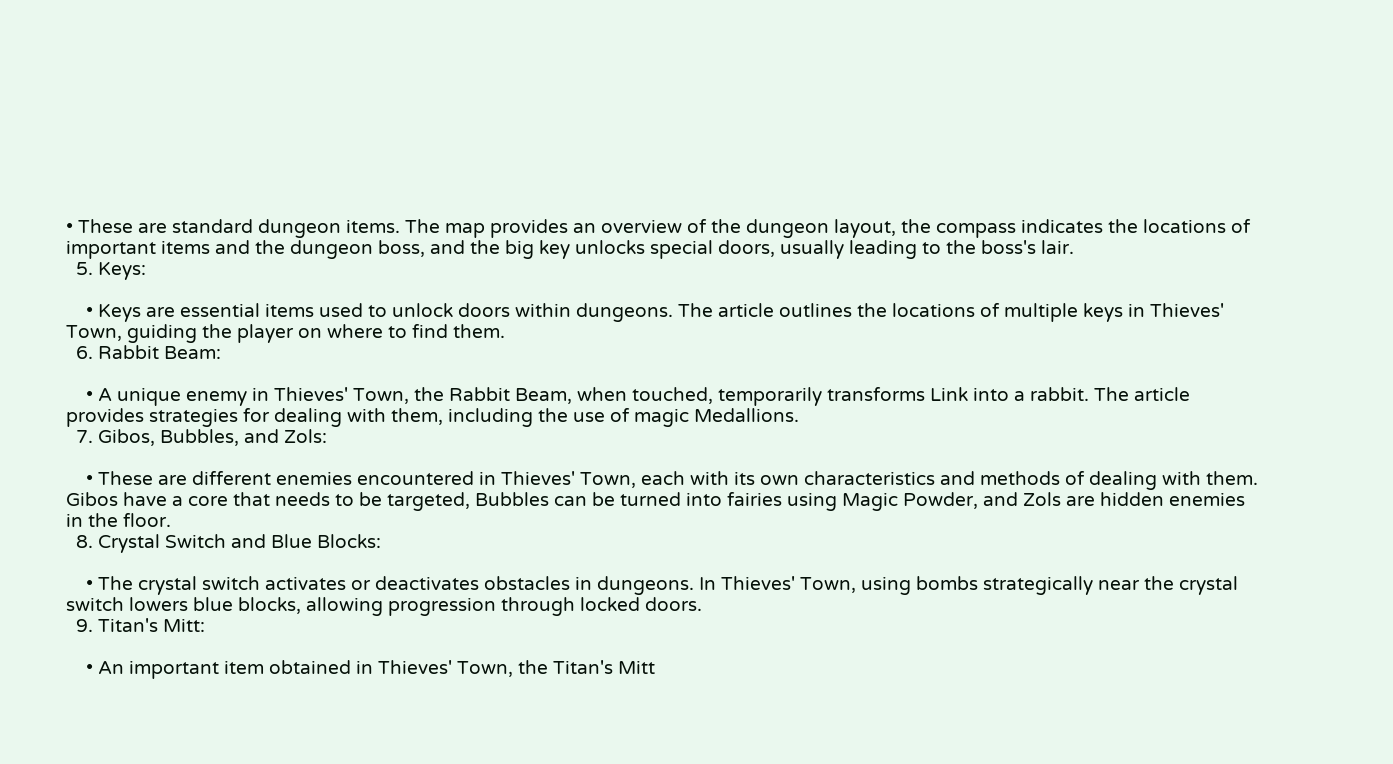• These are standard dungeon items. The map provides an overview of the dungeon layout, the compass indicates the locations of important items and the dungeon boss, and the big key unlocks special doors, usually leading to the boss's lair.
  5. Keys:

    • Keys are essential items used to unlock doors within dungeons. The article outlines the locations of multiple keys in Thieves' Town, guiding the player on where to find them.
  6. Rabbit Beam:

    • A unique enemy in Thieves' Town, the Rabbit Beam, when touched, temporarily transforms Link into a rabbit. The article provides strategies for dealing with them, including the use of magic Medallions.
  7. Gibos, Bubbles, and Zols:

    • These are different enemies encountered in Thieves' Town, each with its own characteristics and methods of dealing with them. Gibos have a core that needs to be targeted, Bubbles can be turned into fairies using Magic Powder, and Zols are hidden enemies in the floor.
  8. Crystal Switch and Blue Blocks:

    • The crystal switch activates or deactivates obstacles in dungeons. In Thieves' Town, using bombs strategically near the crystal switch lowers blue blocks, allowing progression through locked doors.
  9. Titan's Mitt:

    • An important item obtained in Thieves' Town, the Titan's Mitt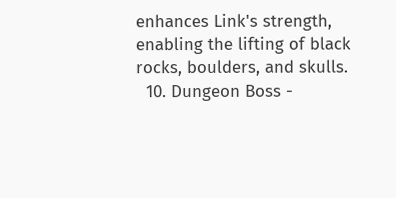enhances Link's strength, enabling the lifting of black rocks, boulders, and skulls.
  10. Dungeon Boss -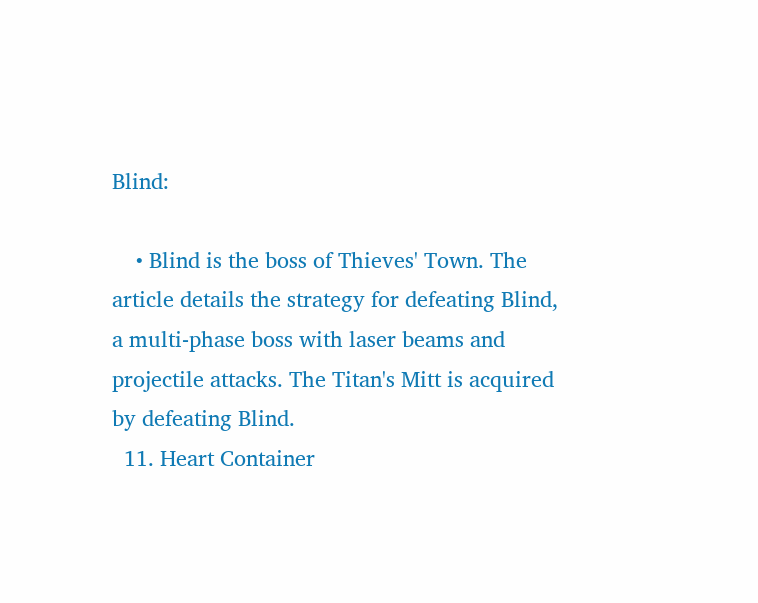Blind:

    • Blind is the boss of Thieves' Town. The article details the strategy for defeating Blind, a multi-phase boss with laser beams and projectile attacks. The Titan's Mitt is acquired by defeating Blind.
  11. Heart Container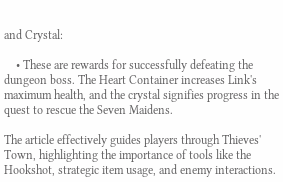and Crystal:

    • These are rewards for successfully defeating the dungeon boss. The Heart Container increases Link's maximum health, and the crystal signifies progress in the quest to rescue the Seven Maidens.

The article effectively guides players through Thieves' Town, highlighting the importance of tools like the Hookshot, strategic item usage, and enemy interactions.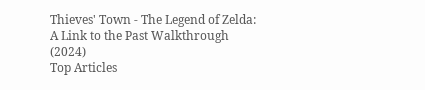Thieves' Town - The Legend of Zelda: A Link to the Past Walkthrough (2024)
Top Articles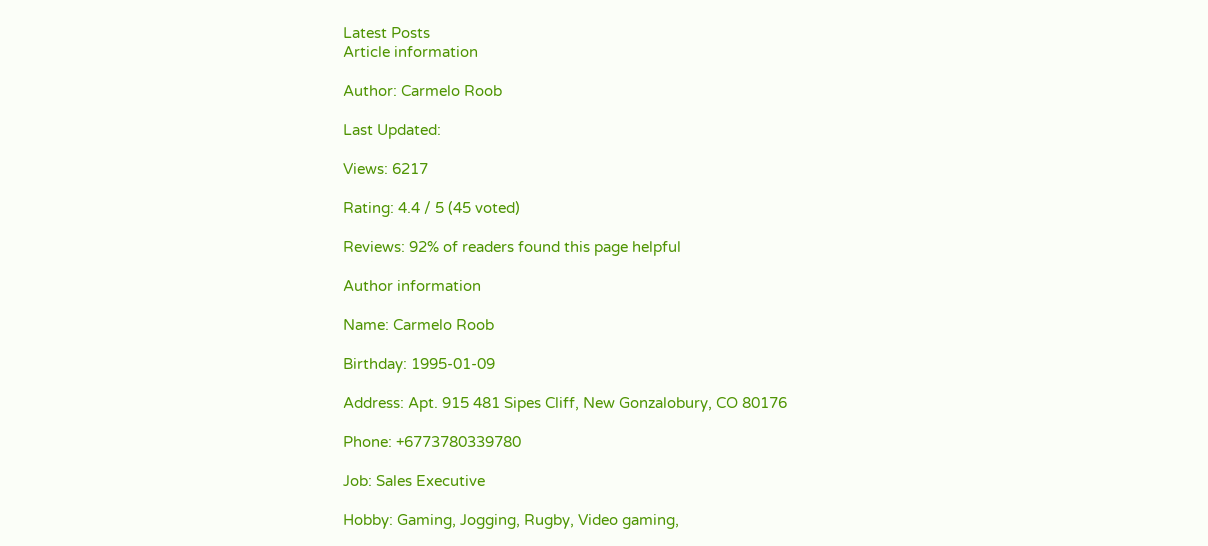Latest Posts
Article information

Author: Carmelo Roob

Last Updated:

Views: 6217

Rating: 4.4 / 5 (45 voted)

Reviews: 92% of readers found this page helpful

Author information

Name: Carmelo Roob

Birthday: 1995-01-09

Address: Apt. 915 481 Sipes Cliff, New Gonzalobury, CO 80176

Phone: +6773780339780

Job: Sales Executive

Hobby: Gaming, Jogging, Rugby, Video gaming,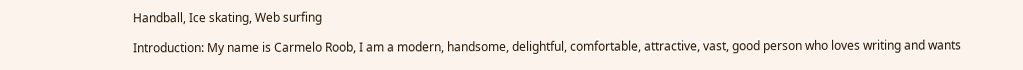Handball, Ice skating, Web surfing

Introduction: My name is Carmelo Roob, I am a modern, handsome, delightful, comfortable, attractive, vast, good person who loves writing and wants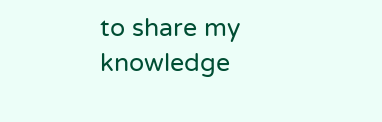to share my knowledge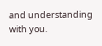and understanding with you.